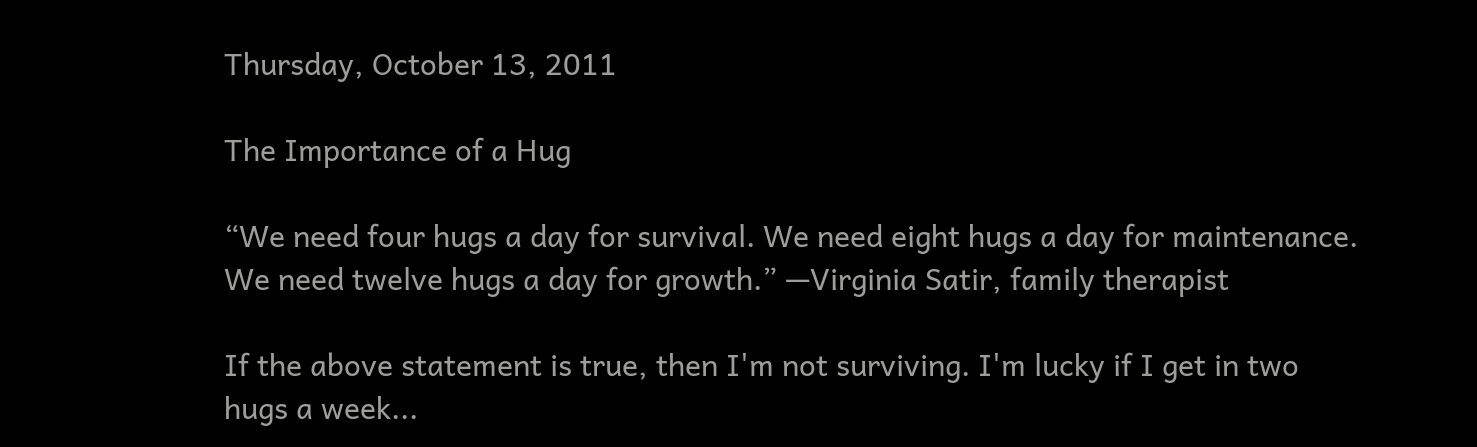Thursday, October 13, 2011

The Importance of a Hug

“We need four hugs a day for survival. We need eight hugs a day for maintenance. We need twelve hugs a day for growth.” —Virginia Satir, family therapist

If the above statement is true, then I'm not surviving. I'm lucky if I get in two hugs a week...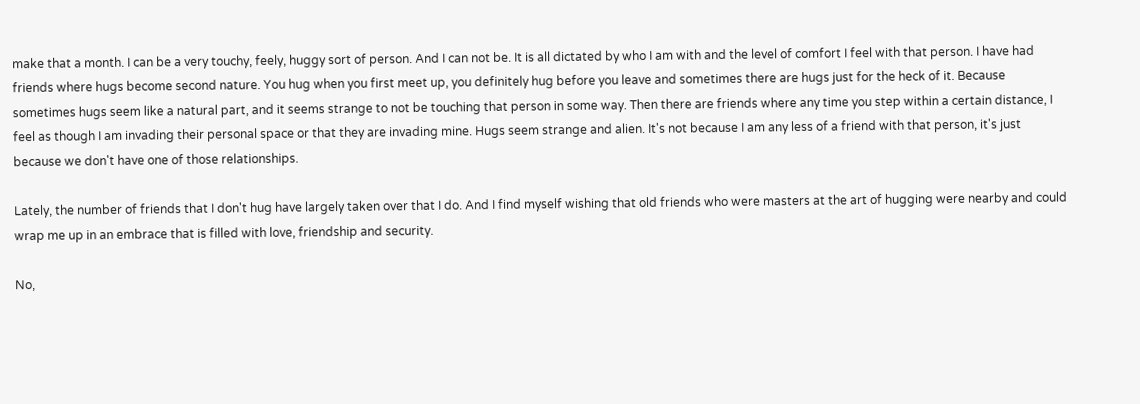make that a month. I can be a very touchy, feely, huggy sort of person. And I can not be. It is all dictated by who I am with and the level of comfort I feel with that person. I have had friends where hugs become second nature. You hug when you first meet up, you definitely hug before you leave and sometimes there are hugs just for the heck of it. Because sometimes hugs seem like a natural part, and it seems strange to not be touching that person in some way. Then there are friends where any time you step within a certain distance, I feel as though I am invading their personal space or that they are invading mine. Hugs seem strange and alien. It's not because I am any less of a friend with that person, it's just because we don't have one of those relationships.

Lately, the number of friends that I don't hug have largely taken over that I do. And I find myself wishing that old friends who were masters at the art of hugging were nearby and could wrap me up in an embrace that is filled with love, friendship and security.

No,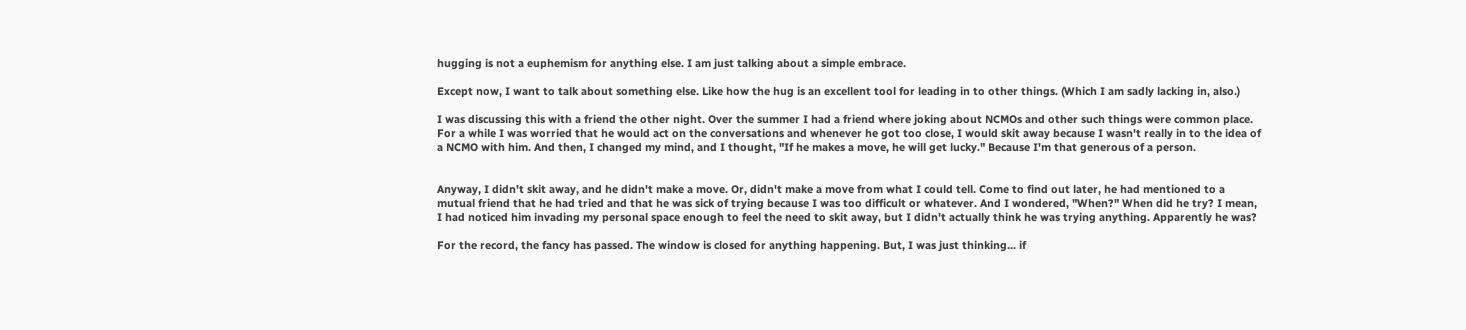hugging is not a euphemism for anything else. I am just talking about a simple embrace.

Except now, I want to talk about something else. Like how the hug is an excellent tool for leading in to other things. (Which I am sadly lacking in, also.)

I was discussing this with a friend the other night. Over the summer I had a friend where joking about NCMOs and other such things were common place. For a while I was worried that he would act on the conversations and whenever he got too close, I would skit away because I wasn't really in to the idea of a NCMO with him. And then, I changed my mind, and I thought, "If he makes a move, he will get lucky." Because I'm that generous of a person.


Anyway, I didn't skit away, and he didn't make a move. Or, didn't make a move from what I could tell. Come to find out later, he had mentioned to a mutual friend that he had tried and that he was sick of trying because I was too difficult or whatever. And I wondered, "When?" When did he try? I mean, I had noticed him invading my personal space enough to feel the need to skit away, but I didn't actually think he was trying anything. Apparently he was?

For the record, the fancy has passed. The window is closed for anything happening. But, I was just thinking... if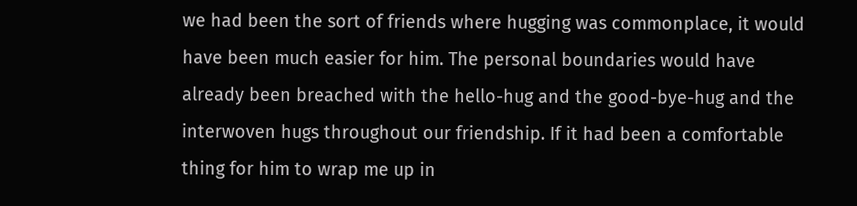we had been the sort of friends where hugging was commonplace, it would have been much easier for him. The personal boundaries would have already been breached with the hello-hug and the good-bye-hug and the interwoven hugs throughout our friendship. If it had been a comfortable thing for him to wrap me up in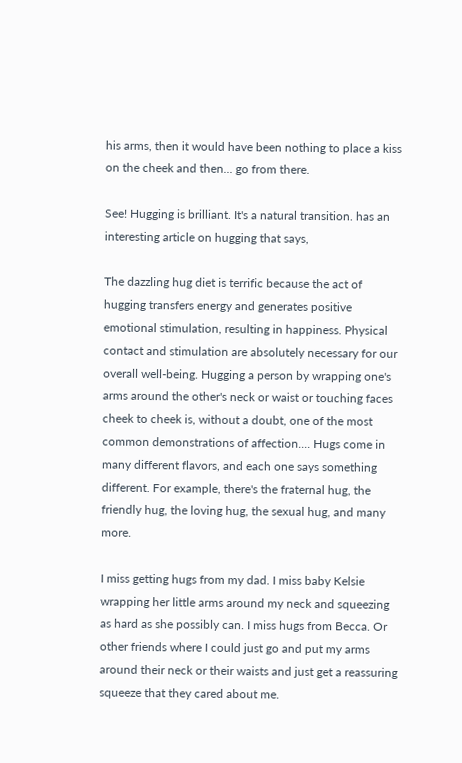his arms, then it would have been nothing to place a kiss on the cheek and then... go from there.

See! Hugging is brilliant. It's a natural transition. has an interesting article on hugging that says,

The dazzling hug diet is terrific because the act of hugging transfers energy and generates positive emotional stimulation, resulting in happiness. Physical contact and stimulation are absolutely necessary for our overall well-being. Hugging a person by wrapping one's arms around the other's neck or waist or touching faces cheek to cheek is, without a doubt, one of the most common demonstrations of affection.... Hugs come in many different flavors, and each one says something different. For example, there's the fraternal hug, the friendly hug, the loving hug, the sexual hug, and many more.

I miss getting hugs from my dad. I miss baby Kelsie wrapping her little arms around my neck and squeezing as hard as she possibly can. I miss hugs from Becca. Or other friends where I could just go and put my arms around their neck or their waists and just get a reassuring squeeze that they cared about me.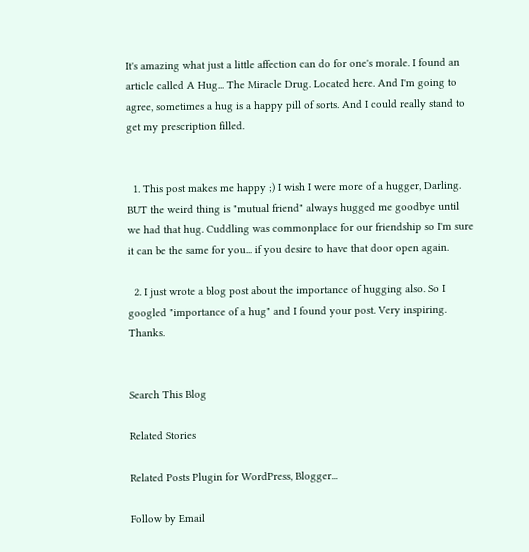It's amazing what just a little affection can do for one's morale. I found an article called A Hug... The Miracle Drug. Located here. And I'm going to agree, sometimes a hug is a happy pill of sorts. And I could really stand to get my prescription filled.


  1. This post makes me happy ;) I wish I were more of a hugger, Darling. BUT the weird thing is "mutual friend" always hugged me goodbye until we had that hug. Cuddling was commonplace for our friendship so I'm sure it can be the same for you... if you desire to have that door open again.

  2. I just wrote a blog post about the importance of hugging also. So I googled "importance of a hug" and I found your post. Very inspiring. Thanks.


Search This Blog

Related Stories

Related Posts Plugin for WordPress, Blogger...

Follow by Email